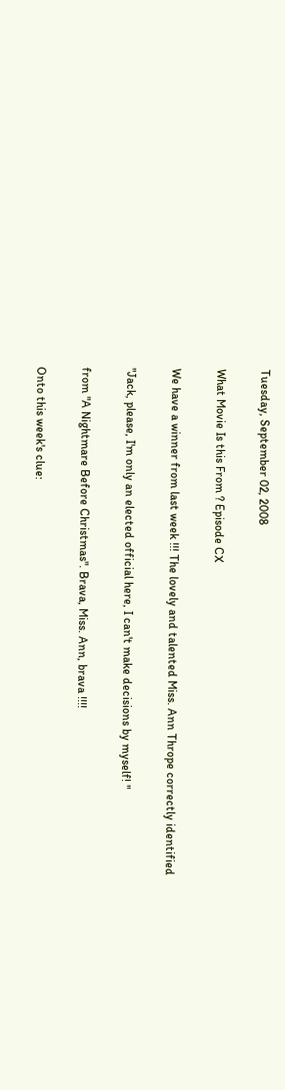Tuesday, September 02, 2008

What Movie Is this From ? Episode CX

We have a winner from last week !!! The lovely and talented Miss. Ann Thrope correctly identified

"Jack, please, I'm only an elected official here, I can't make decisions by myself! "

from "A Nightmare Before Christmas". Brava, Miss. Ann, brava !!!!

Onto this week's clue: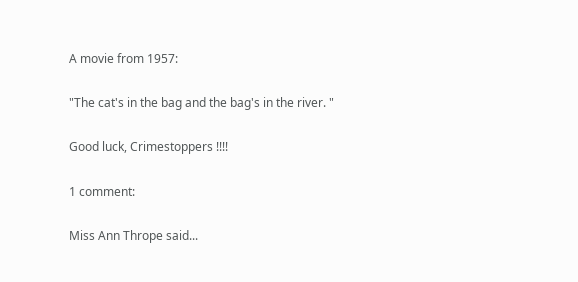A movie from 1957:

"The cat's in the bag and the bag's in the river. "

Good luck, Crimestoppers !!!!

1 comment:

Miss Ann Thrope said...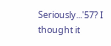Seriously...'57? I thought it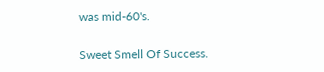was mid-60's.

Sweet Smell Of Success.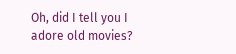Oh, did I tell you I adore old movies?